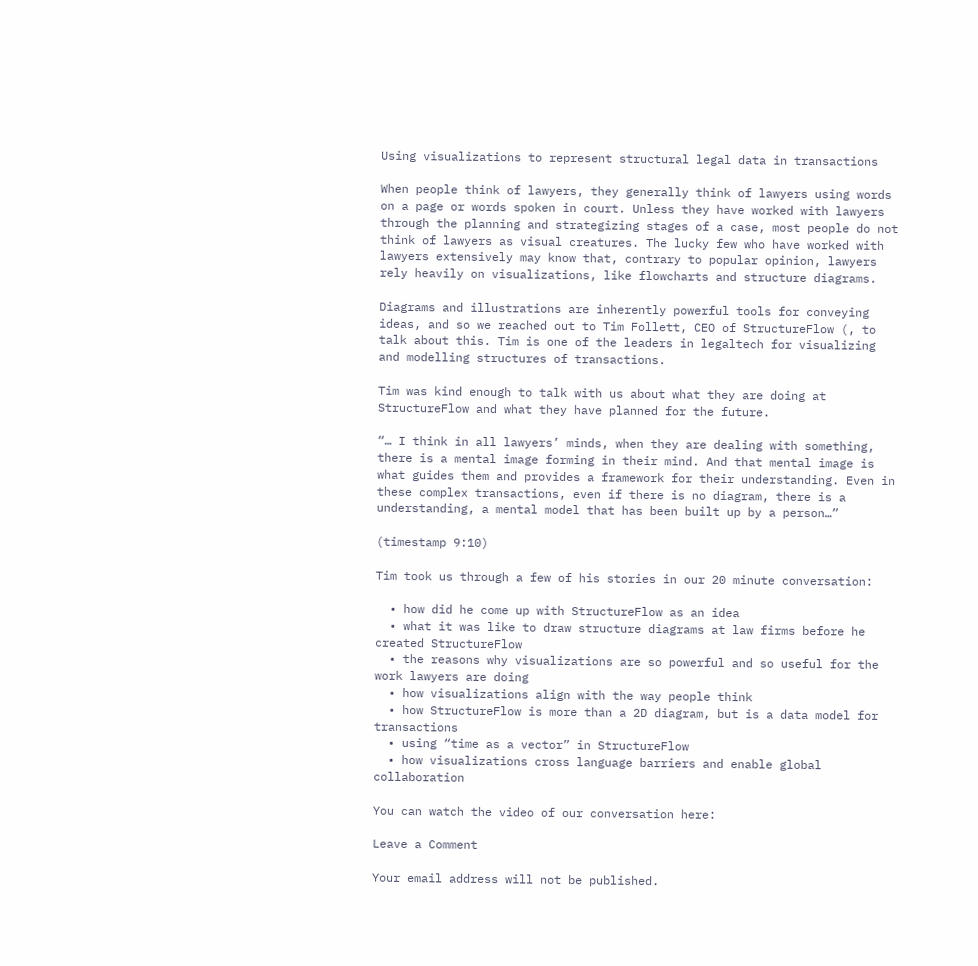Using visualizations to represent structural legal data in transactions

When people think of lawyers, they generally think of lawyers using words on a page or words spoken in court. Unless they have worked with lawyers through the planning and strategizing stages of a case, most people do not think of lawyers as visual creatures. The lucky few who have worked with lawyers extensively may know that, contrary to popular opinion, lawyers rely heavily on visualizations, like flowcharts and structure diagrams.

Diagrams and illustrations are inherently powerful tools for conveying ideas, and so we reached out to Tim Follett, CEO of StructureFlow (, to talk about this. Tim is one of the leaders in legaltech for visualizing and modelling structures of transactions.

Tim was kind enough to talk with us about what they are doing at StructureFlow and what they have planned for the future.

“… I think in all lawyers’ minds, when they are dealing with something, there is a mental image forming in their mind. And that mental image is what guides them and provides a framework for their understanding. Even in these complex transactions, even if there is no diagram, there is a understanding, a mental model that has been built up by a person…”

(timestamp 9:10)

Tim took us through a few of his stories in our 20 minute conversation:

  • how did he come up with StructureFlow as an idea
  • what it was like to draw structure diagrams at law firms before he created StructureFlow
  • the reasons why visualizations are so powerful and so useful for the work lawyers are doing
  • how visualizations align with the way people think
  • how StructureFlow is more than a 2D diagram, but is a data model for transactions
  • using “time as a vector” in StructureFlow
  • how visualizations cross language barriers and enable global collaboration

You can watch the video of our conversation here:

Leave a Comment

Your email address will not be published.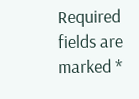Required fields are marked *